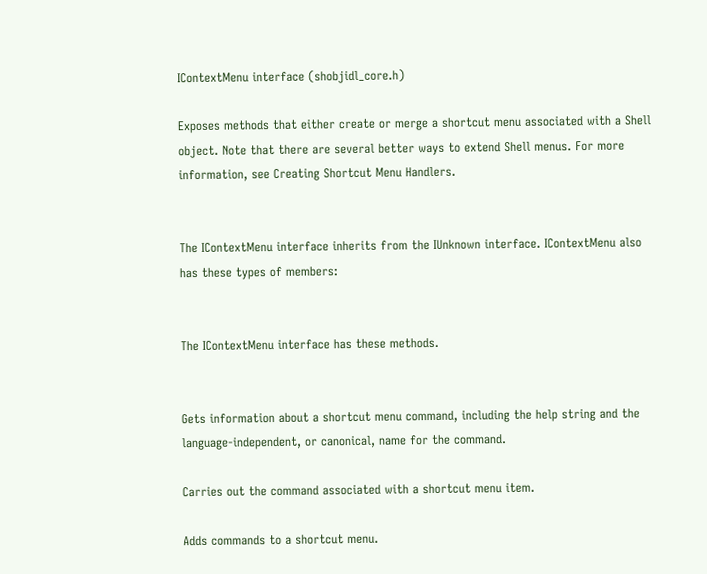IContextMenu interface (shobjidl_core.h)

Exposes methods that either create or merge a shortcut menu associated with a Shell object. Note that there are several better ways to extend Shell menus. For more information, see Creating Shortcut Menu Handlers.


The IContextMenu interface inherits from the IUnknown interface. IContextMenu also has these types of members:


The IContextMenu interface has these methods.


Gets information about a shortcut menu command, including the help string and the language-independent, or canonical, name for the command.

Carries out the command associated with a shortcut menu item.

Adds commands to a shortcut menu.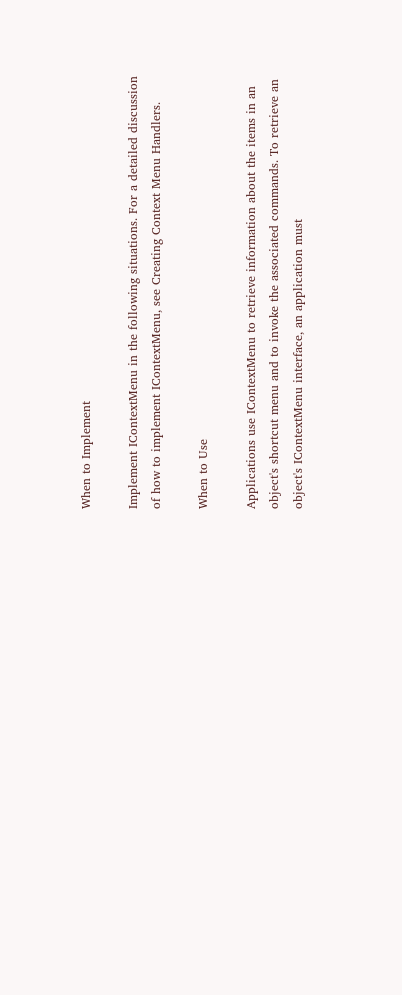When to Implement

Implement IContextMenu in the following situations. For a detailed discussion of how to implement IContextMenu, see Creating Context Menu Handlers.

When to Use

Applications use IContextMenu to retrieve information about the items in an object's shortcut menu and to invoke the associated commands. To retrieve an object's IContextMenu interface, an application must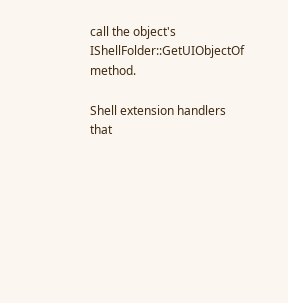call the object's IShellFolder::GetUIObjectOf method.

Shell extension handlers that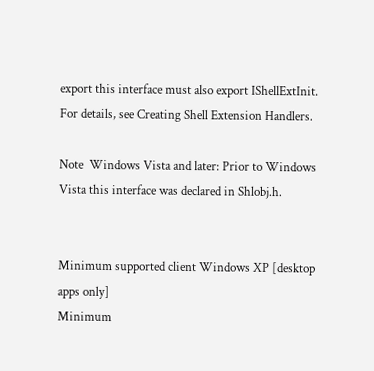export this interface must also export IShellExtInit. For details, see Creating Shell Extension Handlers.

Note  Windows Vista and later: Prior to Windows Vista this interface was declared in Shlobj.h.


Minimum supported client Windows XP [desktop apps only]
Minimum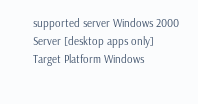supported server Windows 2000 Server [desktop apps only]
Target Platform Windows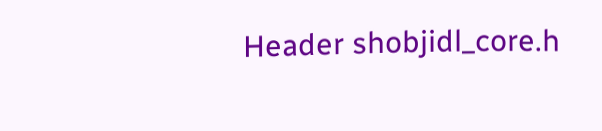Header shobjidl_core.h